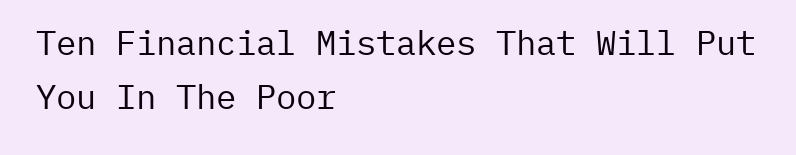Ten Financial Mistakes That Will Put You In The Poor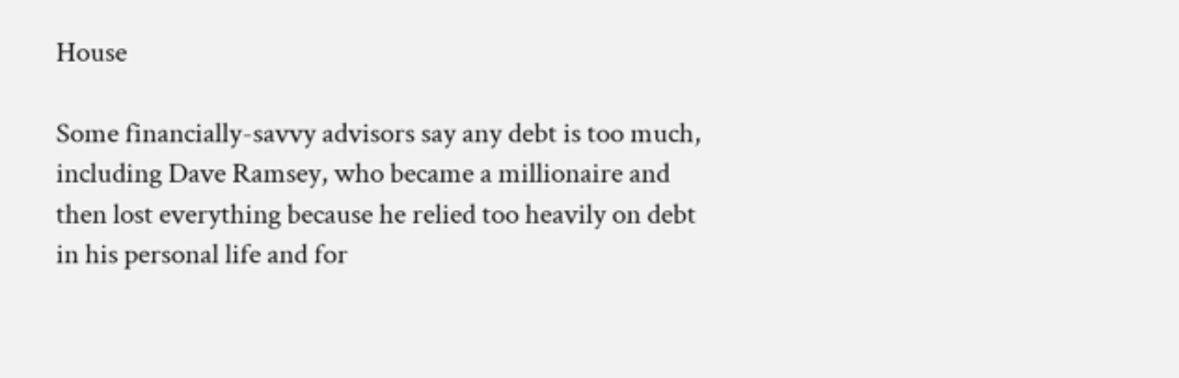House

Some financially-savvy advisors say any debt is too much, including Dave Ramsey, who became a millionaire and then lost everything because he relied too heavily on debt in his personal life and for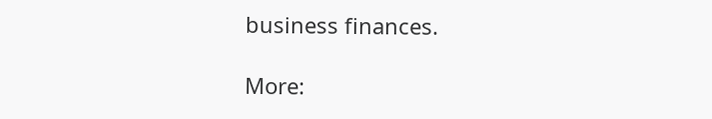business finances.

More: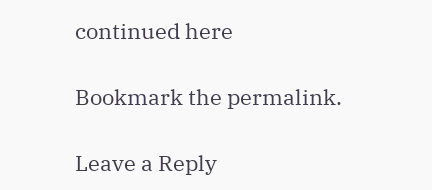continued here

Bookmark the permalink.

Leave a Reply